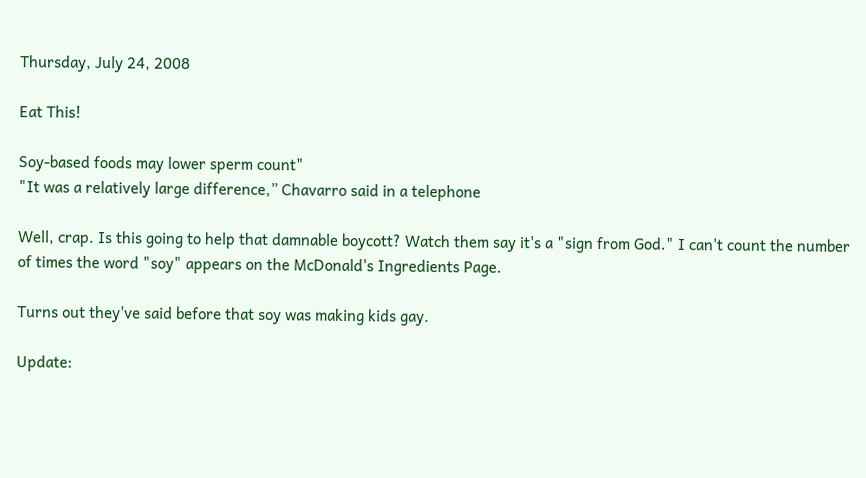Thursday, July 24, 2008

Eat This!

Soy-based foods may lower sperm count"
"It was a relatively large difference,” Chavarro said in a telephone

Well, crap. Is this going to help that damnable boycott? Watch them say it's a "sign from God." I can't count the number of times the word "soy" appears on the McDonald's Ingredients Page.

Turns out they've said before that soy was making kids gay.

Update: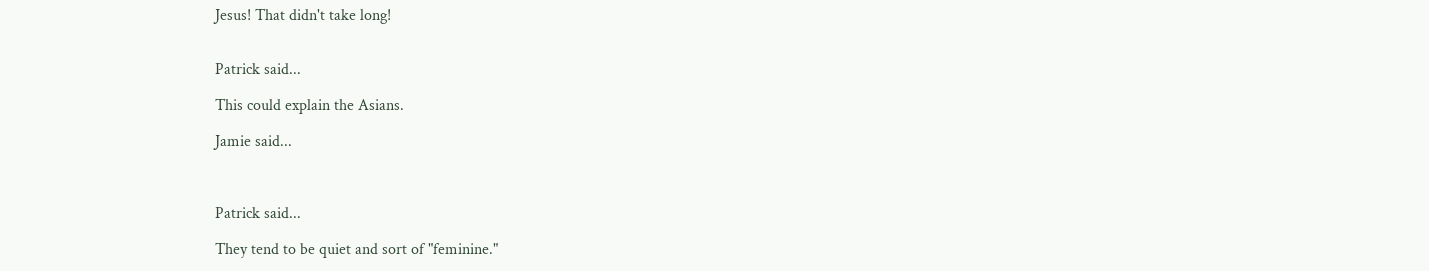Jesus! That didn't take long!


Patrick said...

This could explain the Asians.

Jamie said...



Patrick said...

They tend to be quiet and sort of "feminine."